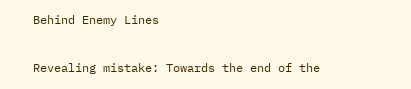Behind Enemy Lines

Revealing mistake: Towards the end of the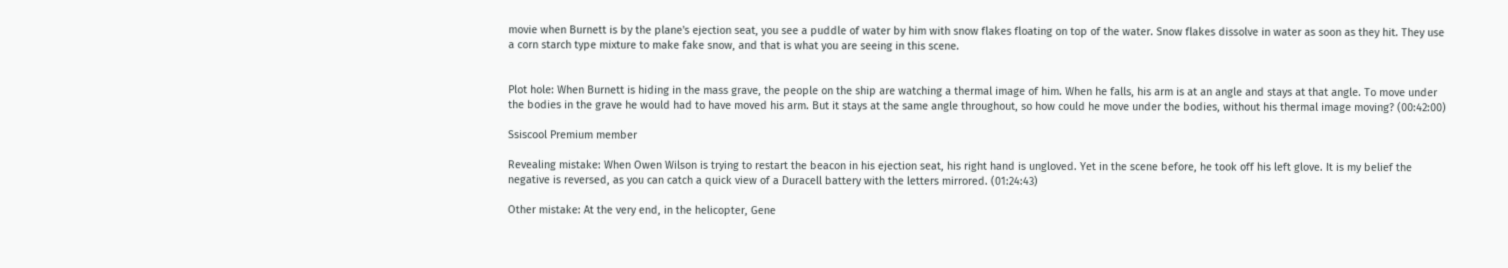movie when Burnett is by the plane's ejection seat, you see a puddle of water by him with snow flakes floating on top of the water. Snow flakes dissolve in water as soon as they hit. They use a corn starch type mixture to make fake snow, and that is what you are seeing in this scene.


Plot hole: When Burnett is hiding in the mass grave, the people on the ship are watching a thermal image of him. When he falls, his arm is at an angle and stays at that angle. To move under the bodies in the grave he would had to have moved his arm. But it stays at the same angle throughout, so how could he move under the bodies, without his thermal image moving? (00:42:00)

Ssiscool Premium member

Revealing mistake: When Owen Wilson is trying to restart the beacon in his ejection seat, his right hand is ungloved. Yet in the scene before, he took off his left glove. It is my belief the negative is reversed, as you can catch a quick view of a Duracell battery with the letters mirrored. (01:24:43)

Other mistake: At the very end, in the helicopter, Gene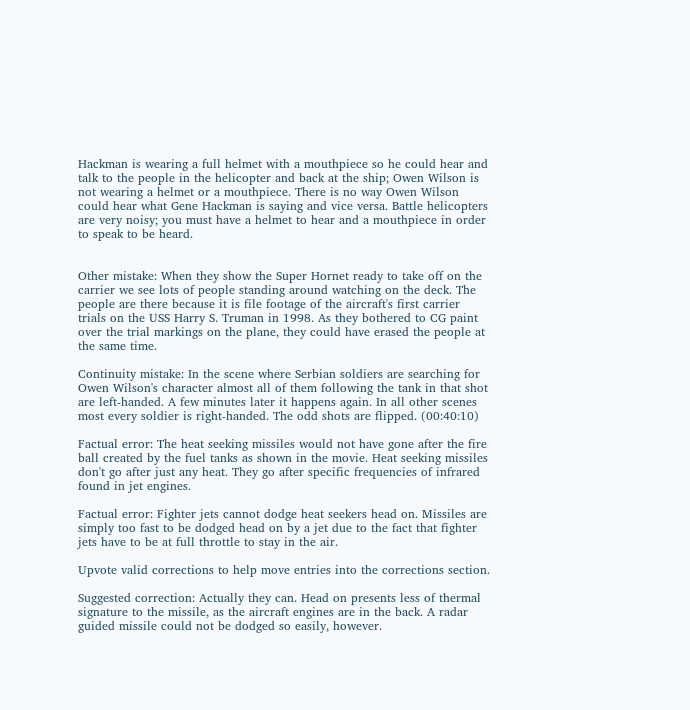Hackman is wearing a full helmet with a mouthpiece so he could hear and talk to the people in the helicopter and back at the ship; Owen Wilson is not wearing a helmet or a mouthpiece. There is no way Owen Wilson could hear what Gene Hackman is saying and vice versa. Battle helicopters are very noisy; you must have a helmet to hear and a mouthpiece in order to speak to be heard.


Other mistake: When they show the Super Hornet ready to take off on the carrier we see lots of people standing around watching on the deck. The people are there because it is file footage of the aircraft's first carrier trials on the USS Harry S. Truman in 1998. As they bothered to CG paint over the trial markings on the plane, they could have erased the people at the same time.

Continuity mistake: In the scene where Serbian soldiers are searching for Owen Wilson's character almost all of them following the tank in that shot are left-handed. A few minutes later it happens again. In all other scenes most every soldier is right-handed. The odd shots are flipped. (00:40:10)

Factual error: The heat seeking missiles would not have gone after the fire ball created by the fuel tanks as shown in the movie. Heat seeking missiles don't go after just any heat. They go after specific frequencies of infrared found in jet engines.

Factual error: Fighter jets cannot dodge heat seekers head on. Missiles are simply too fast to be dodged head on by a jet due to the fact that fighter jets have to be at full throttle to stay in the air.

Upvote valid corrections to help move entries into the corrections section.

Suggested correction: Actually they can. Head on presents less of thermal signature to the missile, as the aircraft engines are in the back. A radar guided missile could not be dodged so easily, however.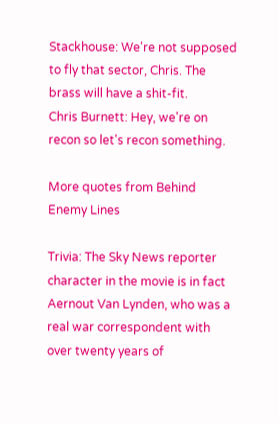Stackhouse: We're not supposed to fly that sector, Chris. The brass will have a shit-fit.
Chris Burnett: Hey, we're on recon so let's recon something.

More quotes from Behind Enemy Lines

Trivia: The Sky News reporter character in the movie is in fact Aernout Van Lynden, who was a real war correspondent with over twenty years of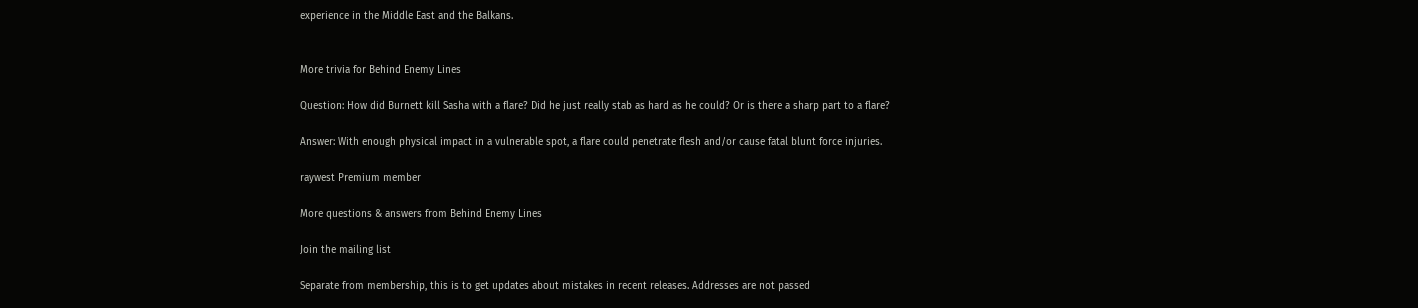experience in the Middle East and the Balkans.


More trivia for Behind Enemy Lines

Question: How did Burnett kill Sasha with a flare? Did he just really stab as hard as he could? Or is there a sharp part to a flare?

Answer: With enough physical impact in a vulnerable spot, a flare could penetrate flesh and/or cause fatal blunt force injuries.

raywest Premium member

More questions & answers from Behind Enemy Lines

Join the mailing list

Separate from membership, this is to get updates about mistakes in recent releases. Addresses are not passed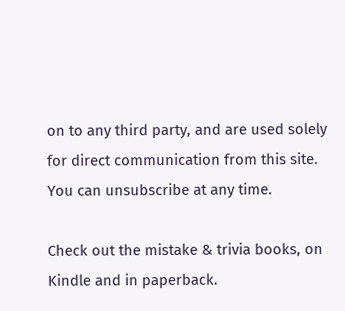on to any third party, and are used solely for direct communication from this site. You can unsubscribe at any time.

Check out the mistake & trivia books, on Kindle and in paperback.